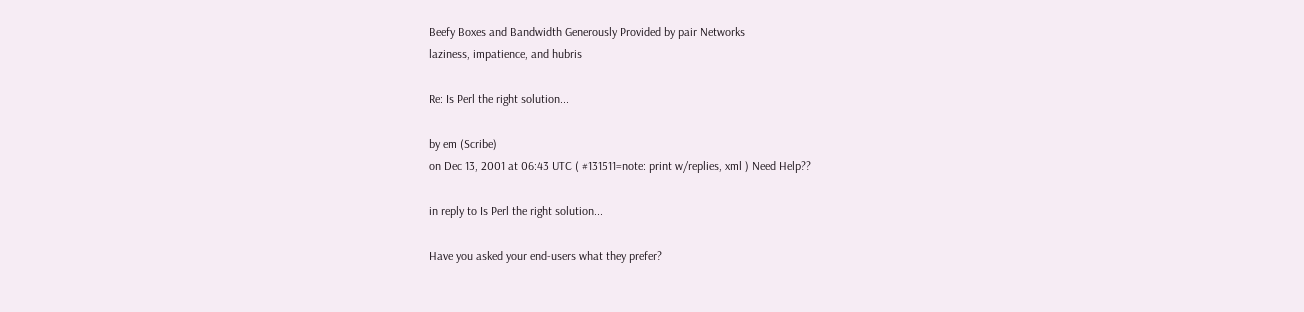Beefy Boxes and Bandwidth Generously Provided by pair Networks
laziness, impatience, and hubris

Re: Is Perl the right solution...

by em (Scribe)
on Dec 13, 2001 at 06:43 UTC ( #131511=note: print w/replies, xml ) Need Help??

in reply to Is Perl the right solution...

Have you asked your end-users what they prefer?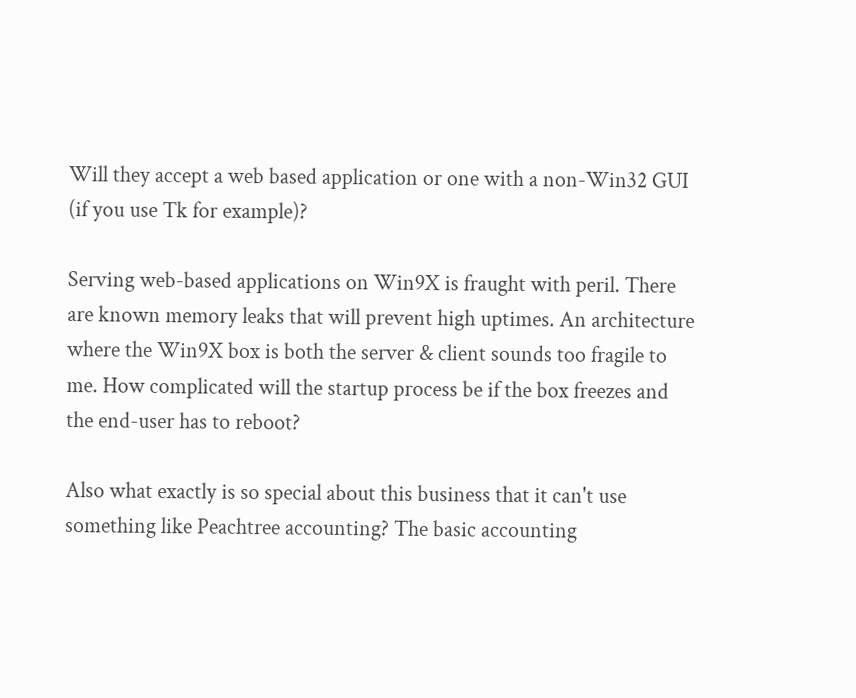Will they accept a web based application or one with a non-Win32 GUI (if you use Tk for example)?

Serving web-based applications on Win9X is fraught with peril. There are known memory leaks that will prevent high uptimes. An architecture where the Win9X box is both the server & client sounds too fragile to me. How complicated will the startup process be if the box freezes and the end-user has to reboot?

Also what exactly is so special about this business that it can't use something like Peachtree accounting? The basic accounting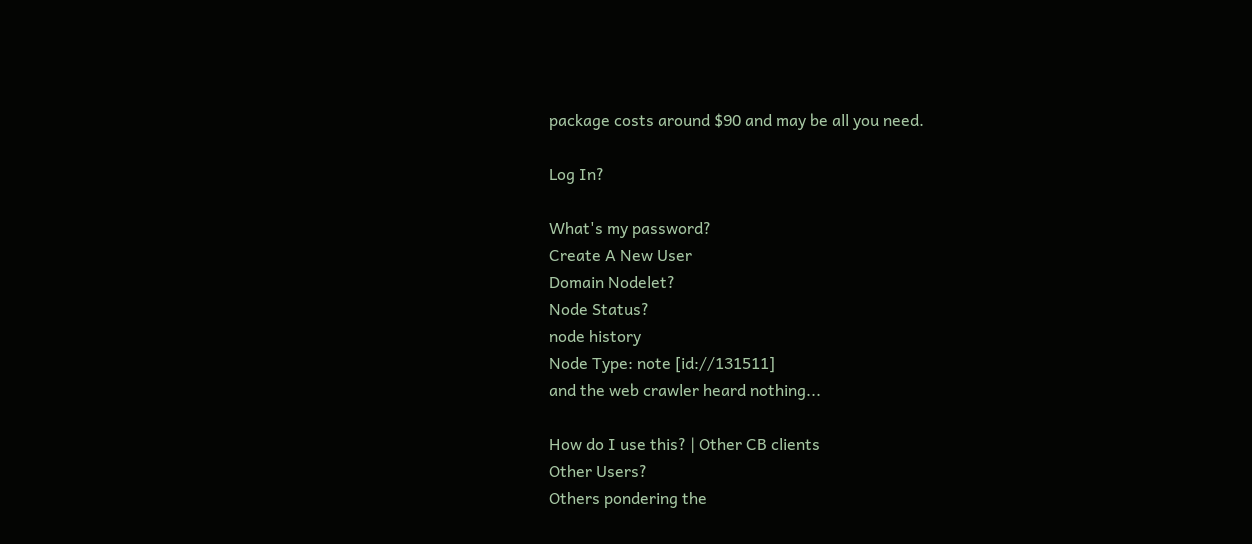package costs around $90 and may be all you need.

Log In?

What's my password?
Create A New User
Domain Nodelet?
Node Status?
node history
Node Type: note [id://131511]
and the web crawler heard nothing...

How do I use this? | Other CB clients
Other Users?
Others pondering the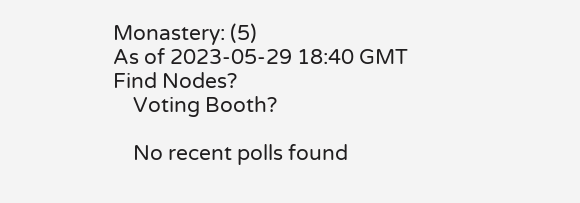Monastery: (5)
As of 2023-05-29 18:40 GMT
Find Nodes?
    Voting Booth?

    No recent polls found